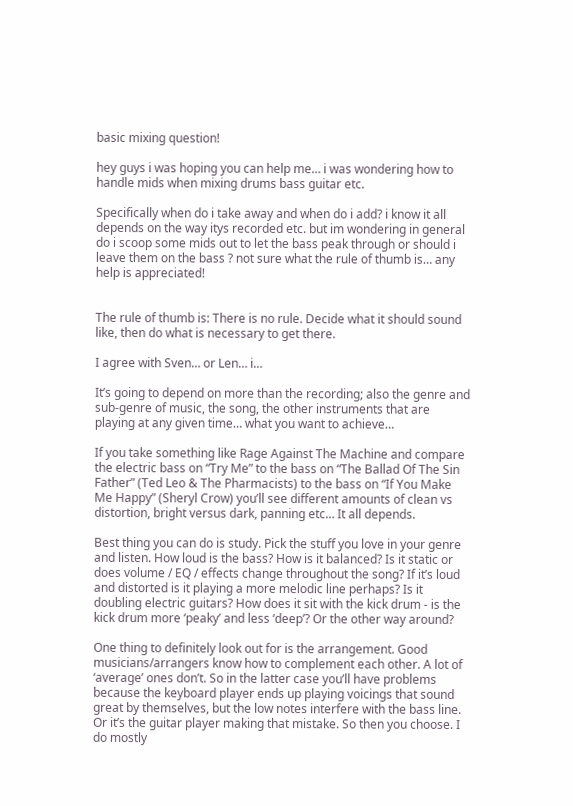basic mixing question!

hey guys i was hoping you can help me… i was wondering how to handle mids when mixing drums bass guitar etc.

Specifically when do i take away and when do i add? i know it all depends on the way itys recorded etc. but im wondering in general do i scoop some mids out to let the bass peak through or should i leave them on the bass ? not sure what the rule of thumb is… any help is appreciated!


The rule of thumb is: There is no rule. Decide what it should sound like, then do what is necessary to get there.

I agree with Sven… or Len… i…

It’s going to depend on more than the recording; also the genre and sub-genre of music, the song, the other instruments that are playing at any given time… what you want to achieve…

If you take something like Rage Against The Machine and compare the electric bass on “Try Me” to the bass on “The Ballad Of The Sin Father” (Ted Leo & The Pharmacists) to the bass on “If You Make Me Happy” (Sheryl Crow) you’ll see different amounts of clean vs distortion, bright versus dark, panning etc… It all depends.

Best thing you can do is study. Pick the stuff you love in your genre and listen. How loud is the bass? How is it balanced? Is it static or does volume / EQ / effects change throughout the song? If it’s loud and distorted is it playing a more melodic line perhaps? Is it doubling electric guitars? How does it sit with the kick drum - is the kick drum more ‘peaky’ and less ‘deep’? Or the other way around?

One thing to definitely look out for is the arrangement. Good musicians/arrangers know how to complement each other. A lot of ‘average’ ones don’t. So in the latter case you’ll have problems because the keyboard player ends up playing voicings that sound great by themselves, but the low notes interfere with the bass line. Or it’s the guitar player making that mistake. So then you choose. I do mostly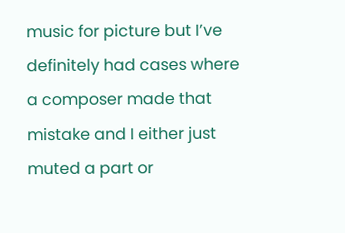music for picture but I’ve definitely had cases where a composer made that mistake and I either just muted a part or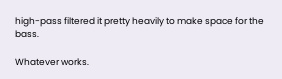high-pass filtered it pretty heavily to make space for the bass.

Whatever works.